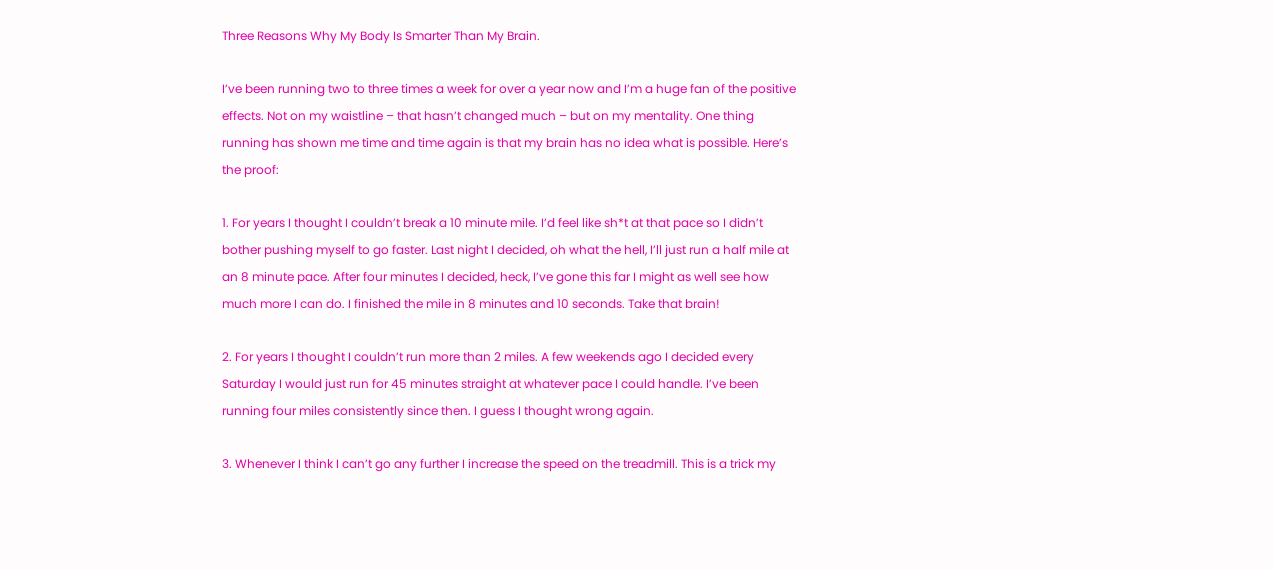Three Reasons Why My Body Is Smarter Than My Brain.

I’ve been running two to three times a week for over a year now and I’m a huge fan of the positive effects. Not on my waistline – that hasn’t changed much – but on my mentality. One thing running has shown me time and time again is that my brain has no idea what is possible. Here’s the proof:

1. For years I thought I couldn’t break a 10 minute mile. I’d feel like sh*t at that pace so I didn’t bother pushing myself to go faster. Last night I decided, oh what the hell, I’ll just run a half mile at an 8 minute pace. After four minutes I decided, heck, I’ve gone this far I might as well see how much more I can do. I finished the mile in 8 minutes and 10 seconds. Take that brain!

2. For years I thought I couldn’t run more than 2 miles. A few weekends ago I decided every Saturday I would just run for 45 minutes straight at whatever pace I could handle. I’ve been running four miles consistently since then. I guess I thought wrong again.

3. Whenever I think I can’t go any further I increase the speed on the treadmill. This is a trick my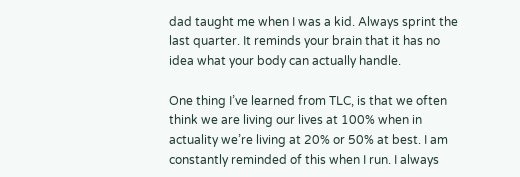dad taught me when I was a kid. Always sprint the last quarter. It reminds your brain that it has no idea what your body can actually handle.

One thing I’ve learned from TLC, is that we often think we are living our lives at 100% when in actuality we’re living at 20% or 50% at best. I am constantly reminded of this when I run. I always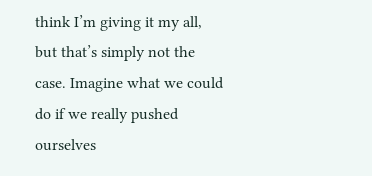think I’m giving it my all, but that’s simply not the case. Imagine what we could do if we really pushed ourselves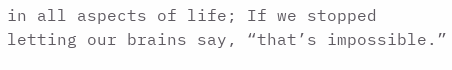in all aspects of life; If we stopped letting our brains say, “that’s impossible.”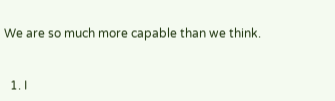We are so much more capable than we think.


  1. I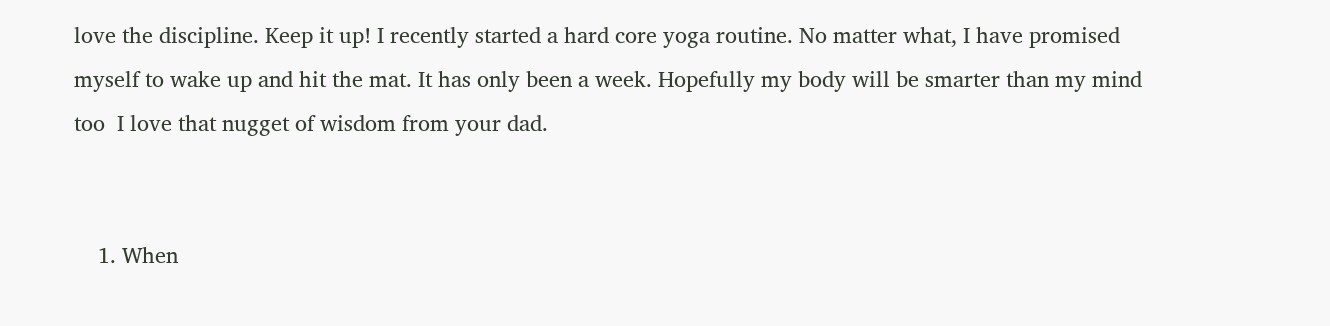love the discipline. Keep it up! I recently started a hard core yoga routine. No matter what, I have promised myself to wake up and hit the mat. It has only been a week. Hopefully my body will be smarter than my mind too  I love that nugget of wisdom from your dad.


    1. When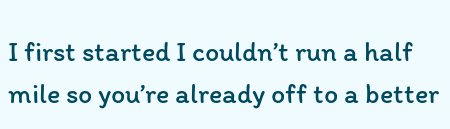I first started I couldn’t run a half mile so you’re already off to a better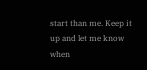start than me. Keep it up and let me know when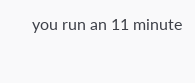you run an 11 minute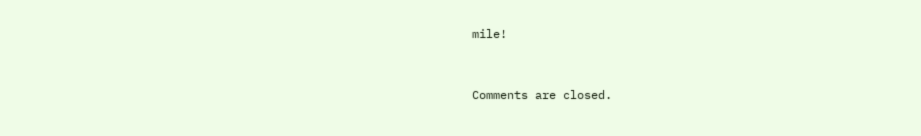mile!


Comments are closed.